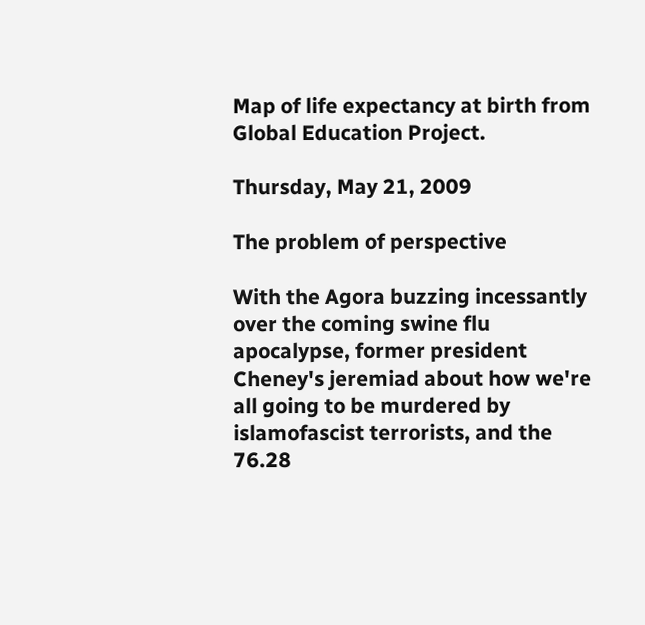Map of life expectancy at birth from Global Education Project.

Thursday, May 21, 2009

The problem of perspective

With the Agora buzzing incessantly over the coming swine flu apocalypse, former president Cheney's jeremiad about how we're all going to be murdered by islamofascist terrorists, and the 76.28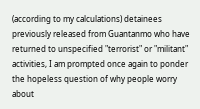(according to my calculations) detainees previously released from Guantanmo who have returned to unspecified "terrorist" or "militant" activities, I am prompted once again to ponder the hopeless question of why people worry about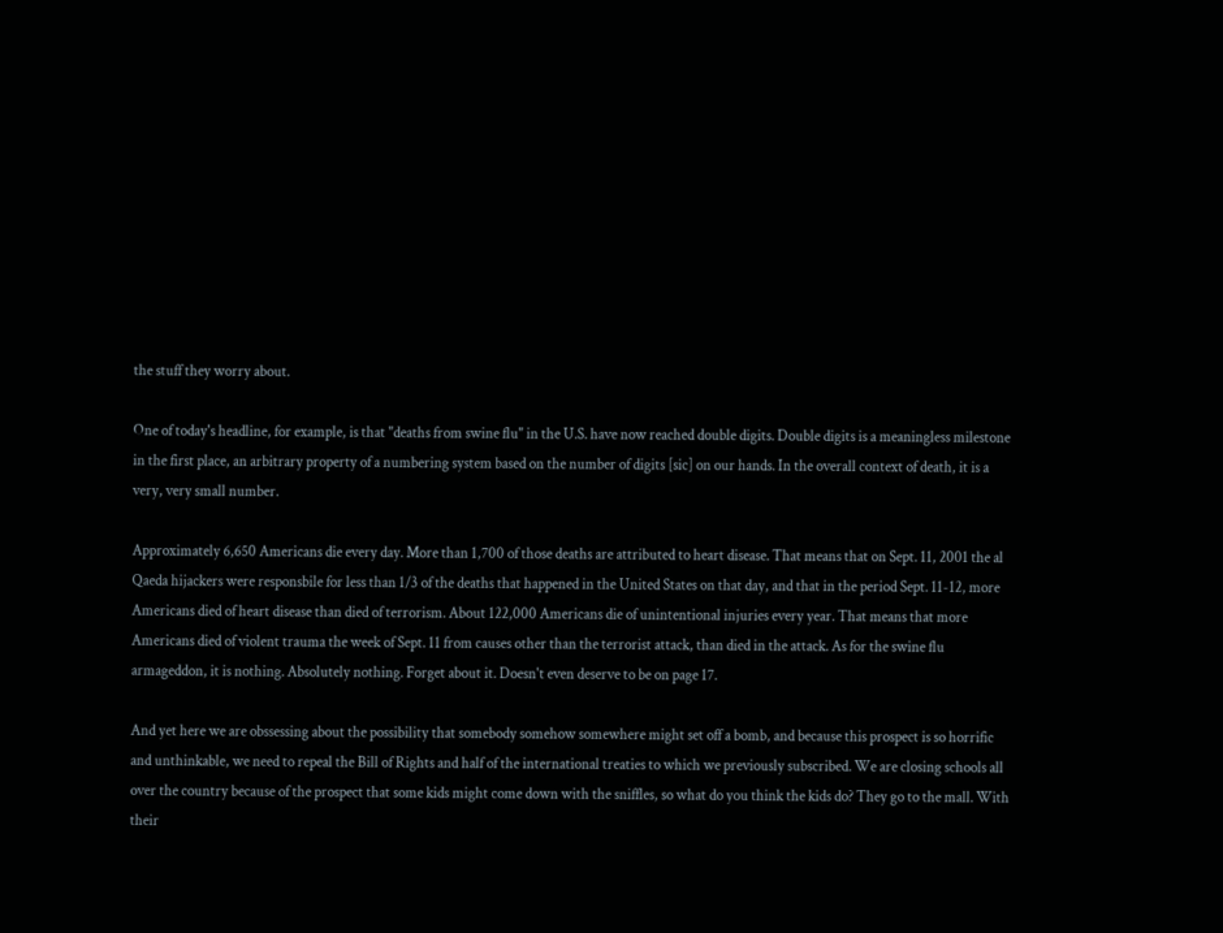the stuff they worry about.

One of today's headline, for example, is that "deaths from swine flu" in the U.S. have now reached double digits. Double digits is a meaningless milestone in the first place, an arbitrary property of a numbering system based on the number of digits [sic] on our hands. In the overall context of death, it is a very, very small number.

Approximately 6,650 Americans die every day. More than 1,700 of those deaths are attributed to heart disease. That means that on Sept. 11, 2001 the al Qaeda hijackers were responsbile for less than 1/3 of the deaths that happened in the United States on that day, and that in the period Sept. 11-12, more Americans died of heart disease than died of terrorism. About 122,000 Americans die of unintentional injuries every year. That means that more Americans died of violent trauma the week of Sept. 11 from causes other than the terrorist attack, than died in the attack. As for the swine flu armageddon, it is nothing. Absolutely nothing. Forget about it. Doesn't even deserve to be on page 17.

And yet here we are obssessing about the possibility that somebody somehow somewhere might set off a bomb, and because this prospect is so horrific and unthinkable, we need to repeal the Bill of Rights and half of the international treaties to which we previously subscribed. We are closing schools all over the country because of the prospect that some kids might come down with the sniffles, so what do you think the kids do? They go to the mall. With their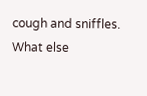cough and sniffles. What else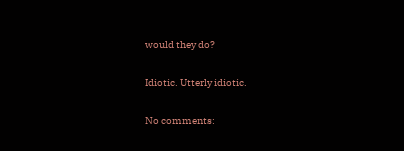would they do?

Idiotic. Utterly idiotic.

No comments: